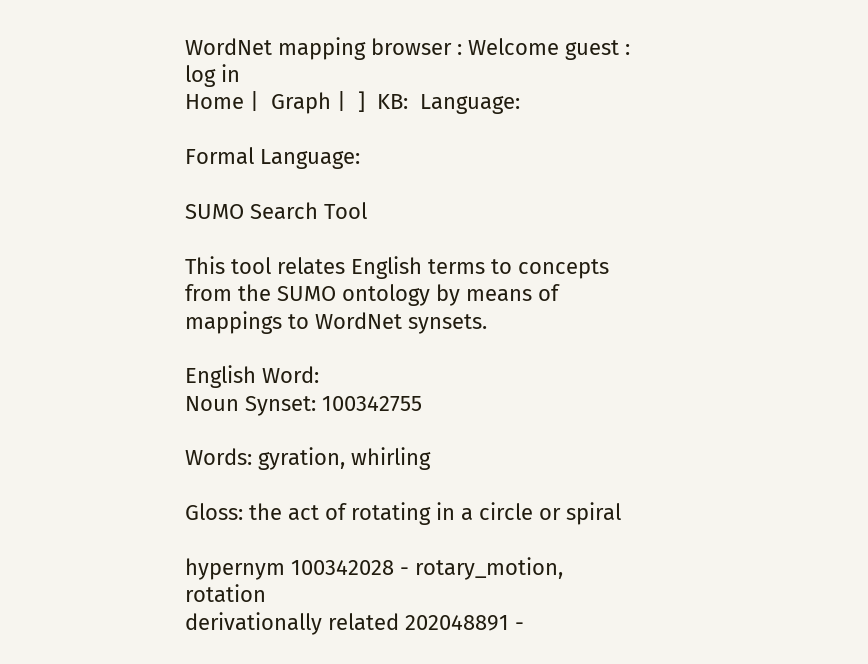WordNet mapping browser : Welcome guest : log in
Home |  Graph |  ]  KB:  Language:

Formal Language:

SUMO Search Tool

This tool relates English terms to concepts from the SUMO ontology by means of mappings to WordNet synsets.

English Word:
Noun Synset: 100342755

Words: gyration, whirling

Gloss: the act of rotating in a circle or spiral

hypernym 100342028 - rotary_motion, rotation
derivationally related 202048891 -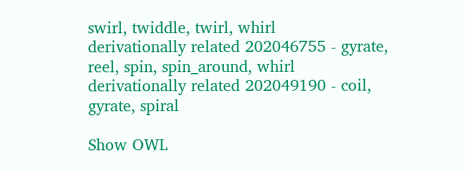swirl, twiddle, twirl, whirl
derivationally related 202046755 - gyrate, reel, spin, spin_around, whirl
derivationally related 202049190 - coil, gyrate, spiral

Show OWL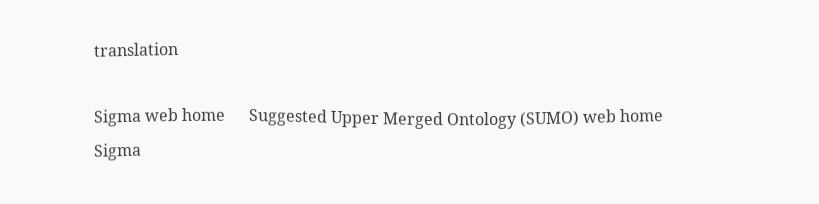translation

Sigma web home      Suggested Upper Merged Ontology (SUMO) web home
Sigma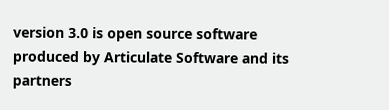version 3.0 is open source software produced by Articulate Software and its partners